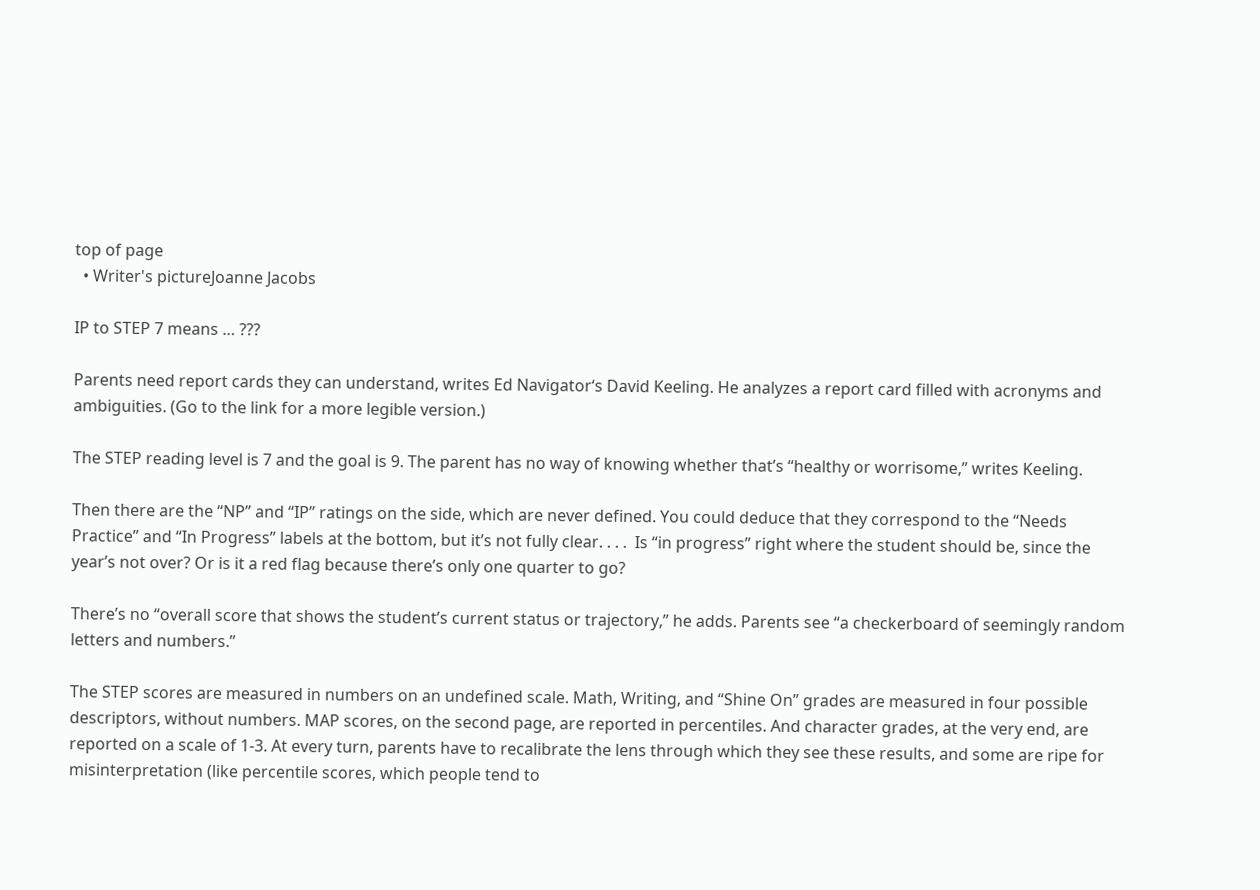top of page
  • Writer's pictureJoanne Jacobs

IP to STEP 7 means … ???

Parents need report cards they can understand, writes Ed Navigator‘s David Keeling. He analyzes a report card filled with acronyms and ambiguities. (Go to the link for a more legible version.)

The STEP reading level is 7 and the goal is 9. The parent has no way of knowing whether that’s “healthy or worrisome,” writes Keeling.

Then there are the “NP” and “IP” ratings on the side, which are never defined. You could deduce that they correspond to the “Needs Practice” and “In Progress” labels at the bottom, but it’s not fully clear. . . .  Is “in progress” right where the student should be, since the year’s not over? Or is it a red flag because there’s only one quarter to go?

There’s no “overall score that shows the student’s current status or trajectory,” he adds. Parents see “a checkerboard of seemingly random letters and numbers.”

The STEP scores are measured in numbers on an undefined scale. Math, Writing, and “Shine On” grades are measured in four possible descriptors, without numbers. MAP scores, on the second page, are reported in percentiles. And character grades, at the very end, are reported on a scale of 1-3. At every turn, parents have to recalibrate the lens through which they see these results, and some are ripe for misinterpretation (like percentile scores, which people tend to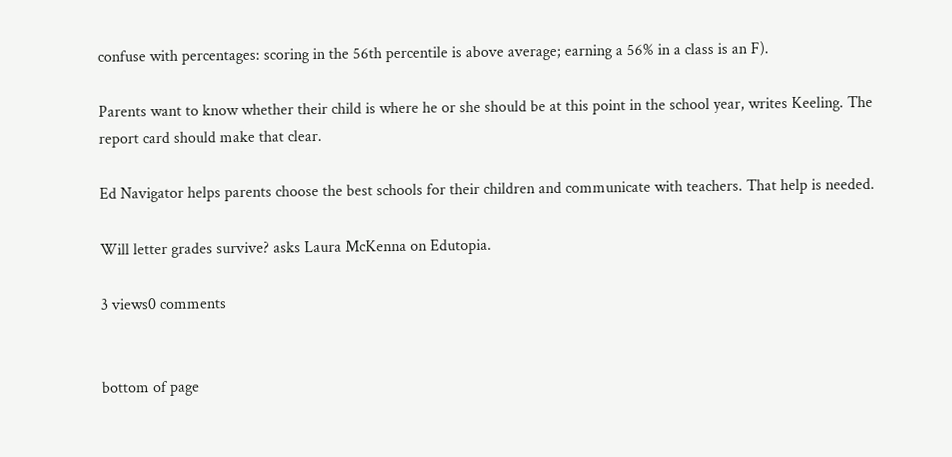confuse with percentages: scoring in the 56th percentile is above average; earning a 56% in a class is an F).

Parents want to know whether their child is where he or she should be at this point in the school year, writes Keeling. The report card should make that clear.

Ed Navigator helps parents choose the best schools for their children and communicate with teachers. That help is needed.

Will letter grades survive? asks Laura McKenna on Edutopia.

3 views0 comments


bottom of page